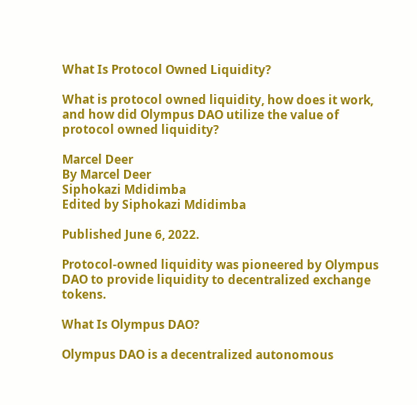What Is Protocol Owned Liquidity?

What is protocol owned liquidity, how does it work, and how did Olympus DAO utilize the value of protocol owned liquidity?

Marcel Deer
By Marcel Deer
Siphokazi Mdidimba
Edited by Siphokazi Mdidimba

Published June 6, 2022.

Protocol-owned liquidity was pioneered by Olympus DAO to provide liquidity to decentralized exchange tokens.

What Is Olympus DAO?

Olympus DAO is a decentralized autonomous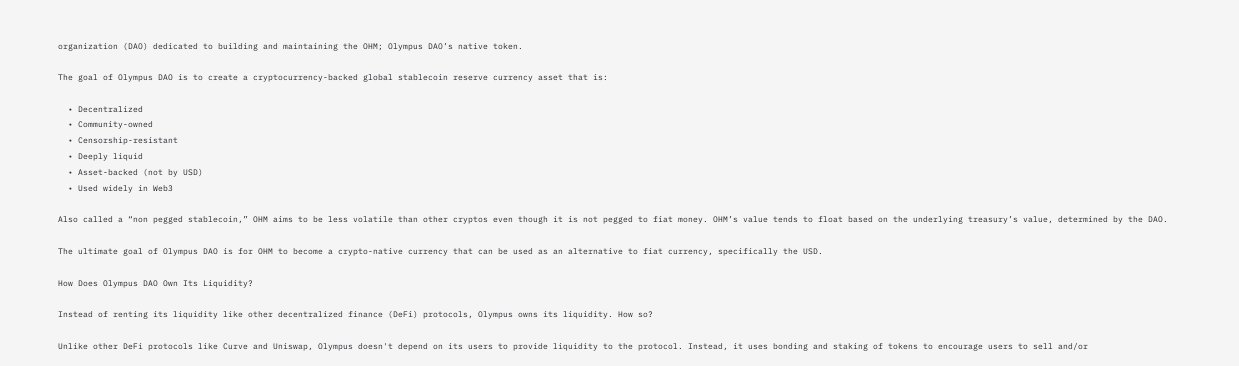organization (DAO) dedicated to building and maintaining the OHM; Olympus DAO’s native token.

The goal of Olympus DAO is to create a cryptocurrency-backed global stablecoin reserve currency asset that is:

  • Decentralized
  • Community-owned
  • Censorship-resistant
  • Deeply liquid
  • Asset-backed (not by USD)
  • Used widely in Web3

Also called a “non pegged stablecoin,” OHM aims to be less volatile than other cryptos even though it is not pegged to fiat money. OHM’s value tends to float based on the underlying treasury’s value, determined by the DAO.

The ultimate goal of Olympus DAO is for OHM to become a crypto-native currency that can be used as an alternative to fiat currency, specifically the USD.

How Does Olympus DAO Own Its Liquidity?

Instead of renting its liquidity like other decentralized finance (DeFi) protocols, Olympus owns its liquidity. How so?

Unlike other DeFi protocols like Curve and Uniswap, Olympus doesn't depend on its users to provide liquidity to the protocol. Instead, it uses bonding and staking of tokens to encourage users to sell and/or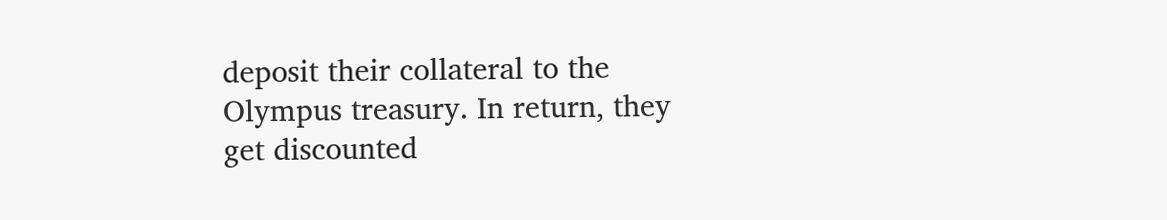deposit their collateral to the Olympus treasury. In return, they get discounted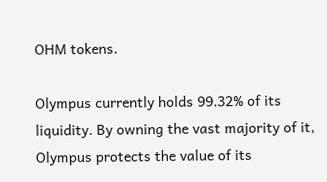OHM tokens.

Olympus currently holds 99.32% of its liquidity. By owning the vast majority of it, Olympus protects the value of its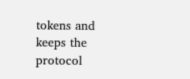tokens and keeps the protocol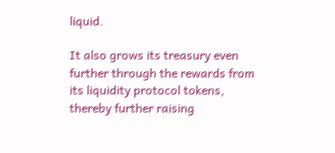liquid.

It also grows its treasury even further through the rewards from its liquidity protocol tokens, thereby further raising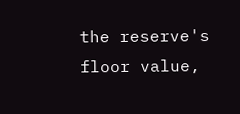the reserve's floor value,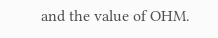and the value of OHM.